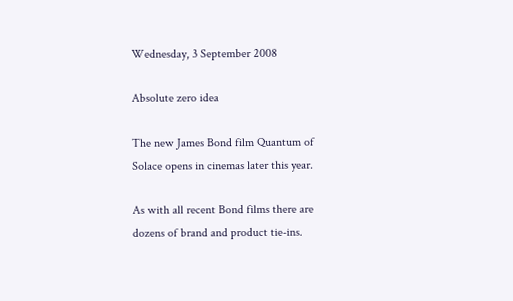Wednesday, 3 September 2008

Absolute zero idea

The new James Bond film Quantum of Solace opens in cinemas later this year.

As with all recent Bond films there are dozens of brand and product tie-ins.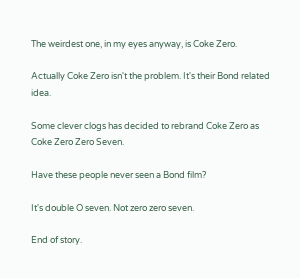The weirdest one, in my eyes anyway, is Coke Zero.

Actually Coke Zero isn't the problem. It's their Bond related idea.

Some clever clogs has decided to rebrand Coke Zero as Coke Zero Zero Seven.

Have these people never seen a Bond film?

It's double O seven. Not zero zero seven.

End of story.